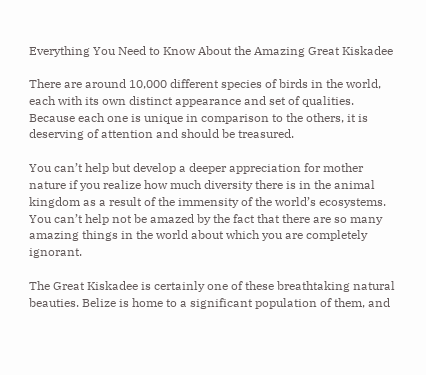Everything You Need to Know About the Amazing Great Kiskadee

There are around 10,000 different species of birds in the world, each with its own distinct appearance and set of qualities. Because each one is unique in comparison to the others, it is deserving of attention and should be treasured.

You can’t help but develop a deeper appreciation for mother nature if you realize how much diversity there is in the animal kingdom as a result of the immensity of the world’s ecosystems. You can’t help not be amazed by the fact that there are so many amazing things in the world about which you are completely ignorant.

The Great Kiskadee is certainly one of these breathtaking natural beauties. Belize is home to a significant population of them, and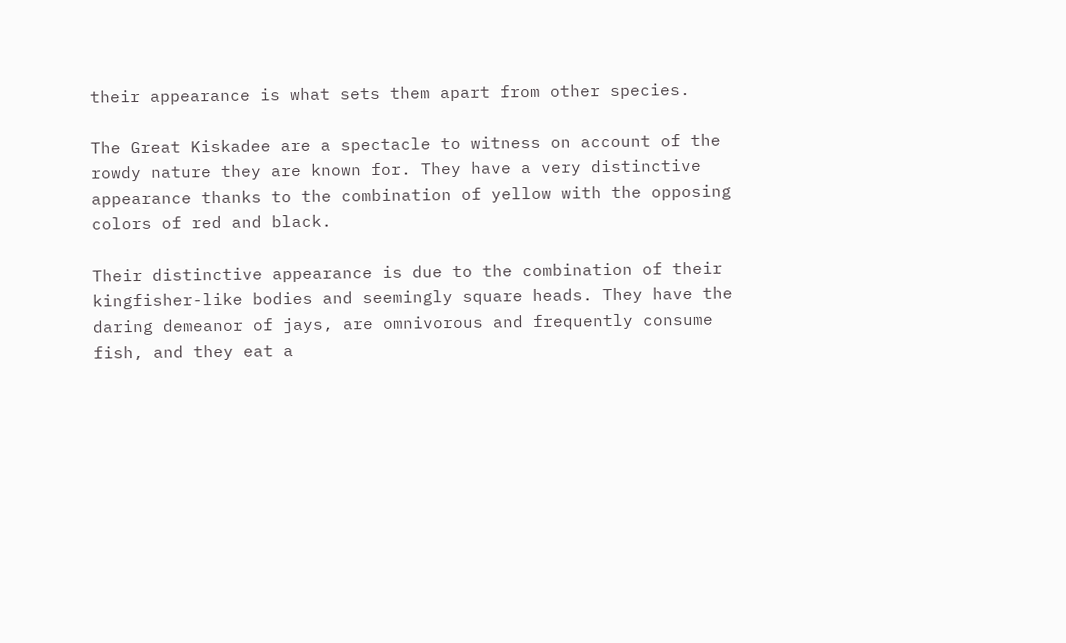their appearance is what sets them apart from other species.

The Great Kiskadee are a spectacle to witness on account of the rowdy nature they are known for. They have a very distinctive appearance thanks to the combination of yellow with the opposing colors of red and black.

Their distinctive appearance is due to the combination of their kingfisher-like bodies and seemingly square heads. They have the daring demeanor of jays, are omnivorous and frequently consume fish, and they eat a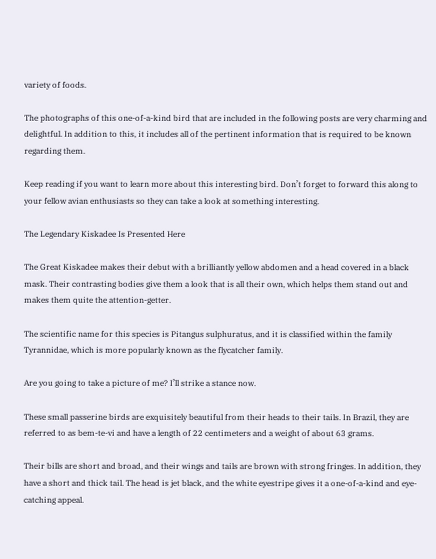variety of foods.

The photographs of this one-of-a-kind bird that are included in the following posts are very charming and delightful. In addition to this, it includes all of the pertinent information that is required to be known regarding them.

Keep reading if you want to learn more about this interesting bird. Don’t forget to forward this along to your fellow avian enthusiasts so they can take a look at something interesting.

The Legendary Kiskadee Is Presented Here

The Great Kiskadee makes their debut with a brilliantly yellow abdomen and a head covered in a black mask. Their contrasting bodies give them a look that is all their own, which helps them stand out and makes them quite the attention-getter.

The scientific name for this species is Pitangus sulphuratus, and it is classified within the family Tyrannidae, which is more popularly known as the flycatcher family.

Are you going to take a picture of me? I’ll strike a stance now.

These small passerine birds are exquisitely beautiful from their heads to their tails. In Brazil, they are referred to as bem-te-vi and have a length of 22 centimeters and a weight of about 63 grams.

Their bills are short and broad, and their wings and tails are brown with strong fringes. In addition, they have a short and thick tail. The head is jet black, and the white eyestripe gives it a one-of-a-kind and eye-catching appeal.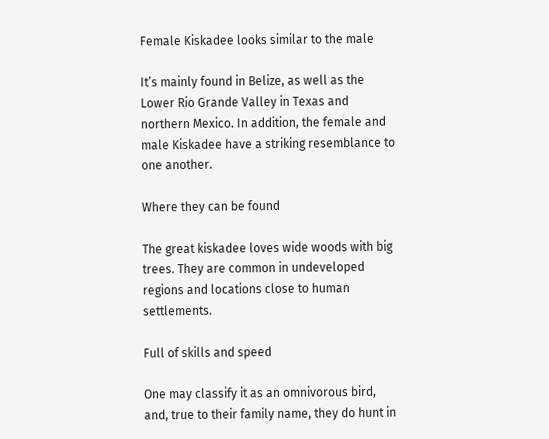Female Kiskadee looks similar to the male

It’s mainly found in Belize, as well as the Lower Rio Grande Valley in Texas and northern Mexico. In addition, the female and male Kiskadee have a striking resemblance to one another.

Where they can be found

The great kiskadee loves wide woods with big trees. They are common in undeveloped regions and locations close to human settlements.

Full of skills and speed

One may classify it as an omnivorous bird, and, true to their family name, they do hunt in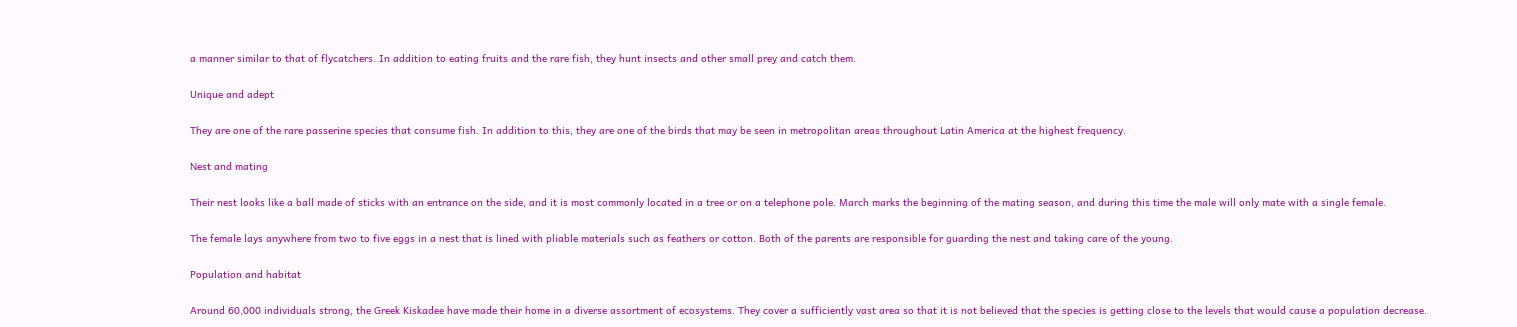a manner similar to that of flycatchers. In addition to eating fruits and the rare fish, they hunt insects and other small prey and catch them.

Unique and adept

They are one of the rare passerine species that consume fish. In addition to this, they are one of the birds that may be seen in metropolitan areas throughout Latin America at the highest frequency.

Nest and mating

Their nest looks like a ball made of sticks with an entrance on the side, and it is most commonly located in a tree or on a telephone pole. March marks the beginning of the mating season, and during this time the male will only mate with a single female.

The female lays anywhere from two to five eggs in a nest that is lined with pliable materials such as feathers or cotton. Both of the parents are responsible for guarding the nest and taking care of the young.

Population and habitat

Around 60,000 individuals strong, the Greek Kiskadee have made their home in a diverse assortment of ecosystems. They cover a sufficiently vast area so that it is not believed that the species is getting close to the levels that would cause a population decrease.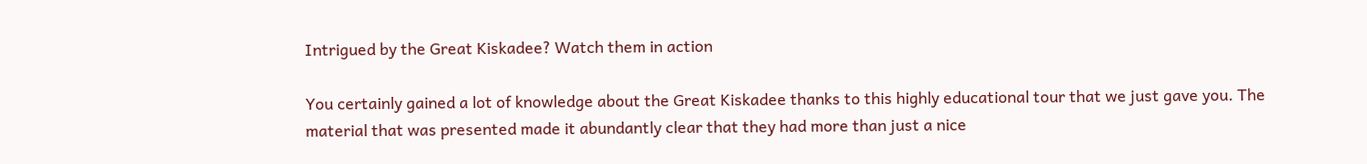Intrigued by the Great Kiskadee? Watch them in action

You certainly gained a lot of knowledge about the Great Kiskadee thanks to this highly educational tour that we just gave you. The material that was presented made it abundantly clear that they had more than just a nice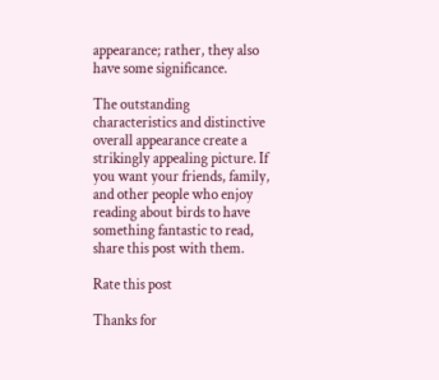appearance; rather, they also have some significance.

The outstanding characteristics and distinctive overall appearance create a strikingly appealing picture. If you want your friends, family, and other people who enjoy reading about birds to have something fantastic to read, share this post with them.

Rate this post

Thanks for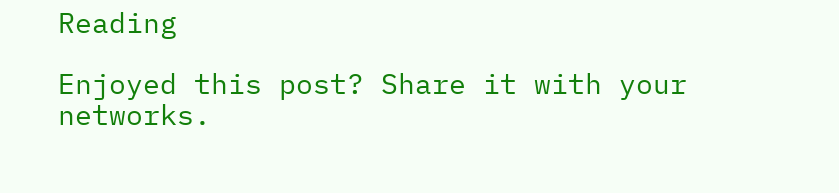Reading

Enjoyed this post? Share it with your networks.